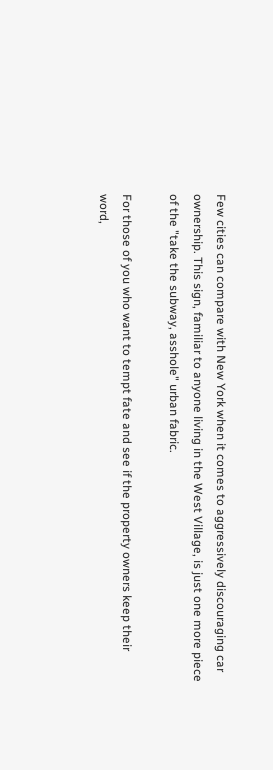Few cities can compare with New York when it comes to aggressively discouraging car ownership. This sign, familiar to anyone living in the West Village, is just one more piece of the "take the subway, asshole" urban fabric.

For those of you who want to tempt fate and see if the property owners keep their word,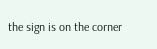the sign is on the corner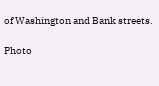of Washington and Bank streets.

Photo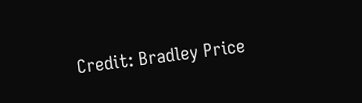Credit: Bradley Price